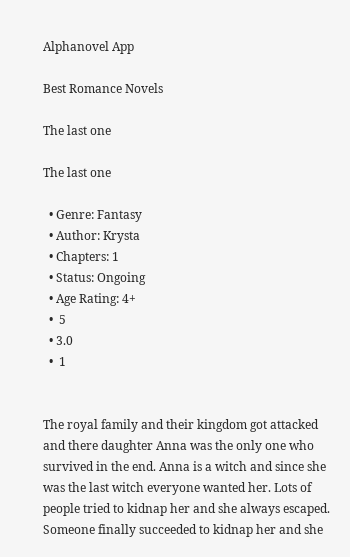Alphanovel App

Best Romance Novels

The last one

The last one

  • Genre: Fantasy
  • Author: Krysta
  • Chapters: 1
  • Status: Ongoing
  • Age Rating: 4+
  •  5
  • 3.0
  •  1


The royal family and their kingdom got attacked and there daughter Anna was the only one who survived in the end. Anna is a witch and since she was the last witch everyone wanted her. Lots of people tried to kidnap her and she always escaped. Someone finally succeeded to kidnap her and she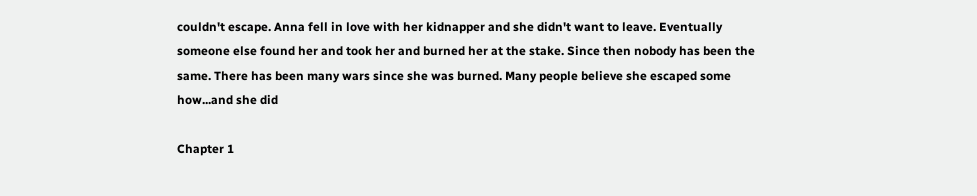couldn't escape. Anna fell in love with her kidnapper and she didn't want to leave. Eventually someone else found her and took her and burned her at the stake. Since then nobody has been the same. There has been many wars since she was burned. Many people believe she escaped some how...and she did

Chapter 1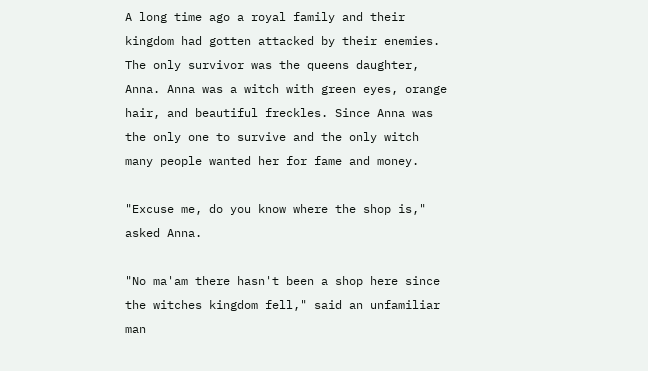A long time ago a royal family and their kingdom had gotten attacked by their enemies. The only survivor was the queens daughter, Anna. Anna was a witch with green eyes, orange hair, and beautiful freckles. Since Anna was the only one to survive and the only witch many people wanted her for fame and money.

"Excuse me, do you know where the shop is," asked Anna.

"No ma'am there hasn't been a shop here since the witches kingdom fell," said an unfamiliar man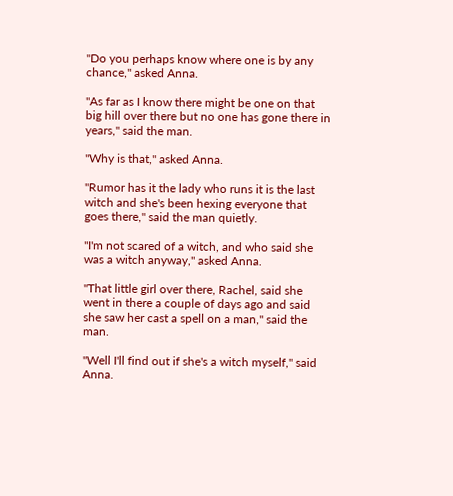"Do you perhaps know where one is by any chance," asked Anna.

"As far as I know there might be one on that big hill over there but no one has gone there in years," said the man.

"Why is that," asked Anna.

"Rumor has it the lady who runs it is the last witch and she's been hexing everyone that goes there," said the man quietly.

"I'm not scared of a witch, and who said she was a witch anyway," asked Anna.

"That little girl over there, Rachel, said she went in there a couple of days ago and said she saw her cast a spell on a man," said the man.

"Well I'll find out if she's a witch myself," said Anna.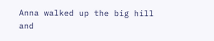Anna walked up the big hill and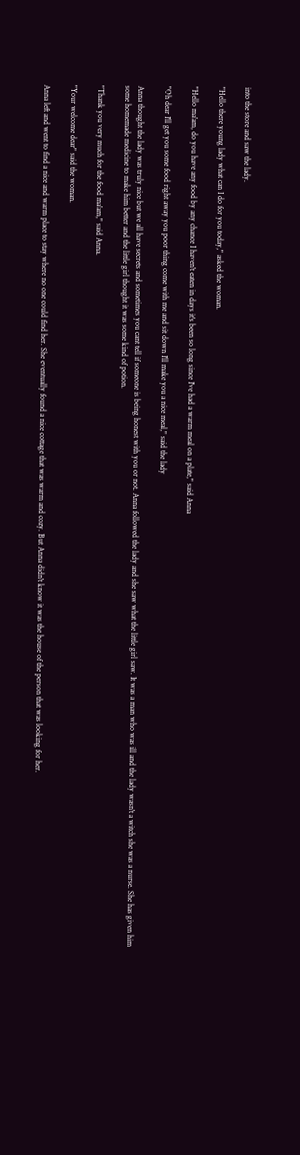into the store and saw the lady.

"Hello there young lady what can I do for you today," asked the woman.

"Hello ma'am, do you have any food by any chance I haven't eaten in days it's been so long since I've had a warm meal on a plate," said Anna

"Oh dear I'll get you some food right away you poor thing come with me and sit down I'll make you a nice meal," said the lady

Anna thought the lady was truly nice but we all have secrets and sometimes you cant tell if someone is being honest with you or not. Anna followed the lady and she saw what the little girl saw. It was a man who was ill and the lady wasn't a witch she was a nurse. She has given him some homemade medicine to make him better and the little girl thought it was some kind of potion.

"Thank you very much for the food ma'am," said Anna.

"Your welcome dear" said the woman.

Anna left and went to find a nice and warm place to stay where no one could find her. She eventually found a nice cottage that was warm and cozy. But Anna didn't know it was the house of the person that was looking for her.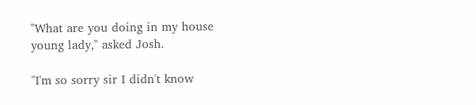"What are you doing in my house young lady," asked Josh.

"I'm so sorry sir I didn't know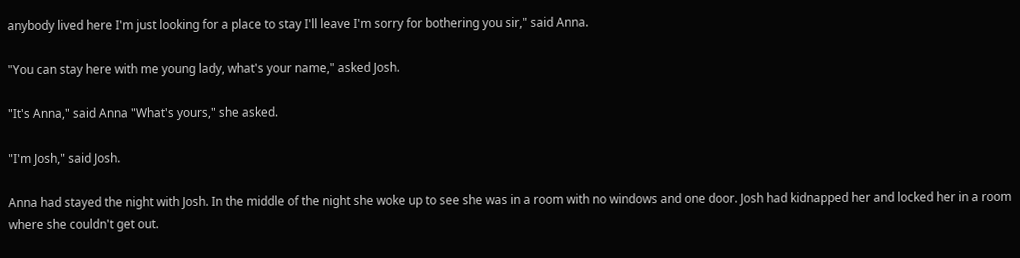anybody lived here I'm just looking for a place to stay I'll leave I'm sorry for bothering you sir," said Anna.

"You can stay here with me young lady, what's your name," asked Josh.

"It's Anna," said Anna "What's yours," she asked.

"I'm Josh," said Josh.

Anna had stayed the night with Josh. In the middle of the night she woke up to see she was in a room with no windows and one door. Josh had kidnapped her and locked her in a room where she couldn't get out.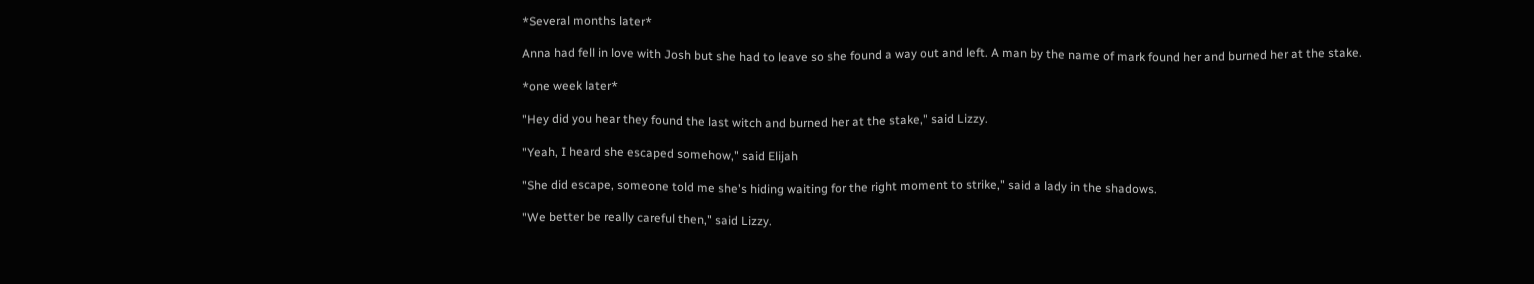*Several months later*

Anna had fell in love with Josh but she had to leave so she found a way out and left. A man by the name of mark found her and burned her at the stake.

*one week later*

"Hey did you hear they found the last witch and burned her at the stake," said Lizzy.

"Yeah, I heard she escaped somehow," said Elijah

"She did escape, someone told me she's hiding waiting for the right moment to strike," said a lady in the shadows.

"We better be really careful then," said Lizzy.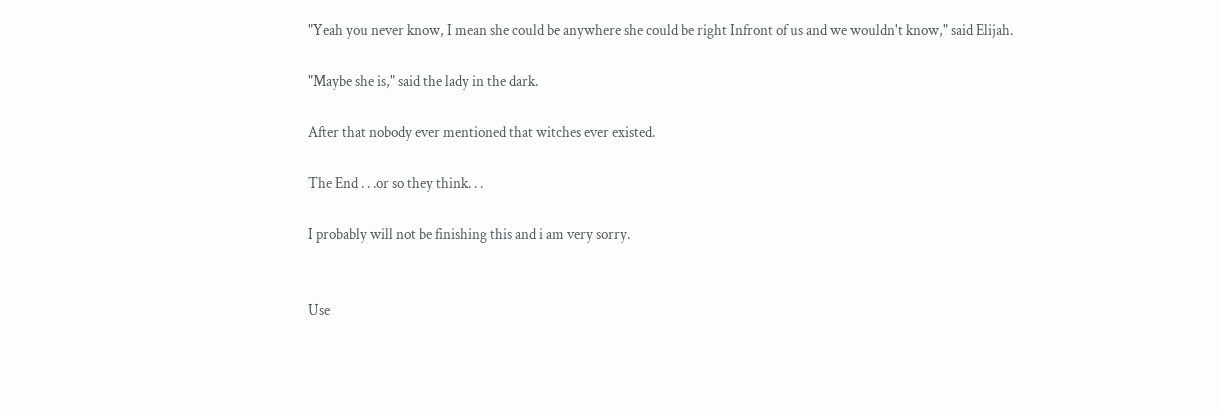"Yeah you never know, I mean she could be anywhere she could be right Infront of us and we wouldn't know," said Elijah.

"Maybe she is," said the lady in the dark.

After that nobody ever mentioned that witches ever existed.

The End . . .or so they think. . .

I probably will not be finishing this and i am very sorry.


Use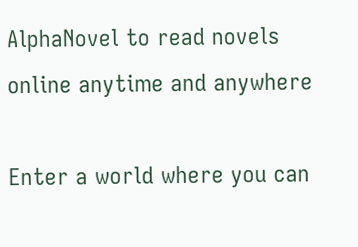AlphaNovel to read novels online anytime and anywhere

Enter a world where you can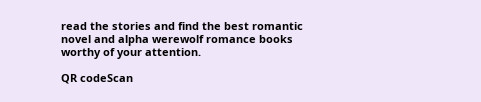read the stories and find the best romantic novel and alpha werewolf romance books worthy of your attention.

QR codeScan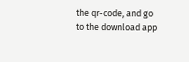the qr-code, and go to the download app